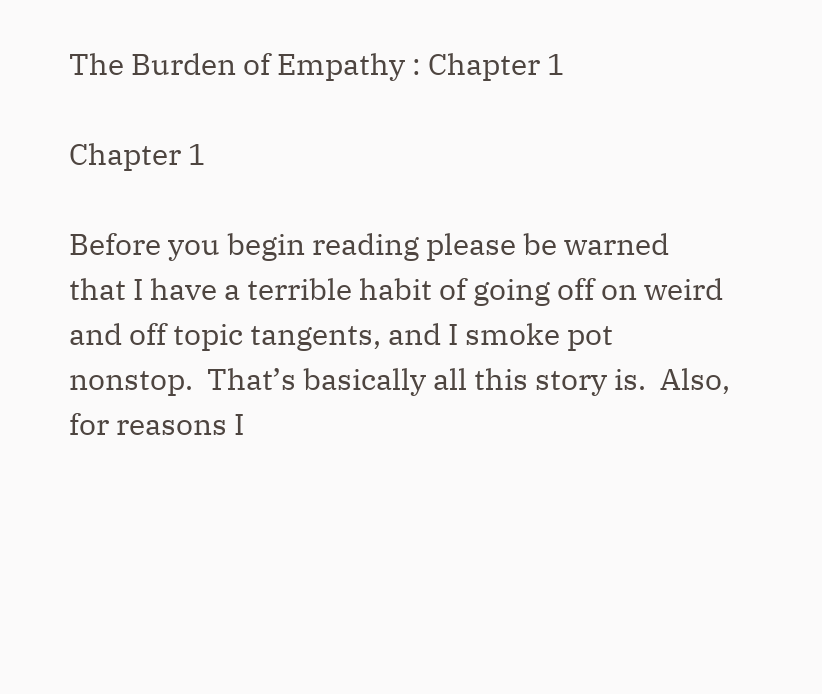The Burden of Empathy : Chapter 1

Chapter 1

Before you begin reading please be warned that I have a terrible habit of going off on weird and off topic tangents, and I smoke pot nonstop.  That’s basically all this story is.  Also, for reasons I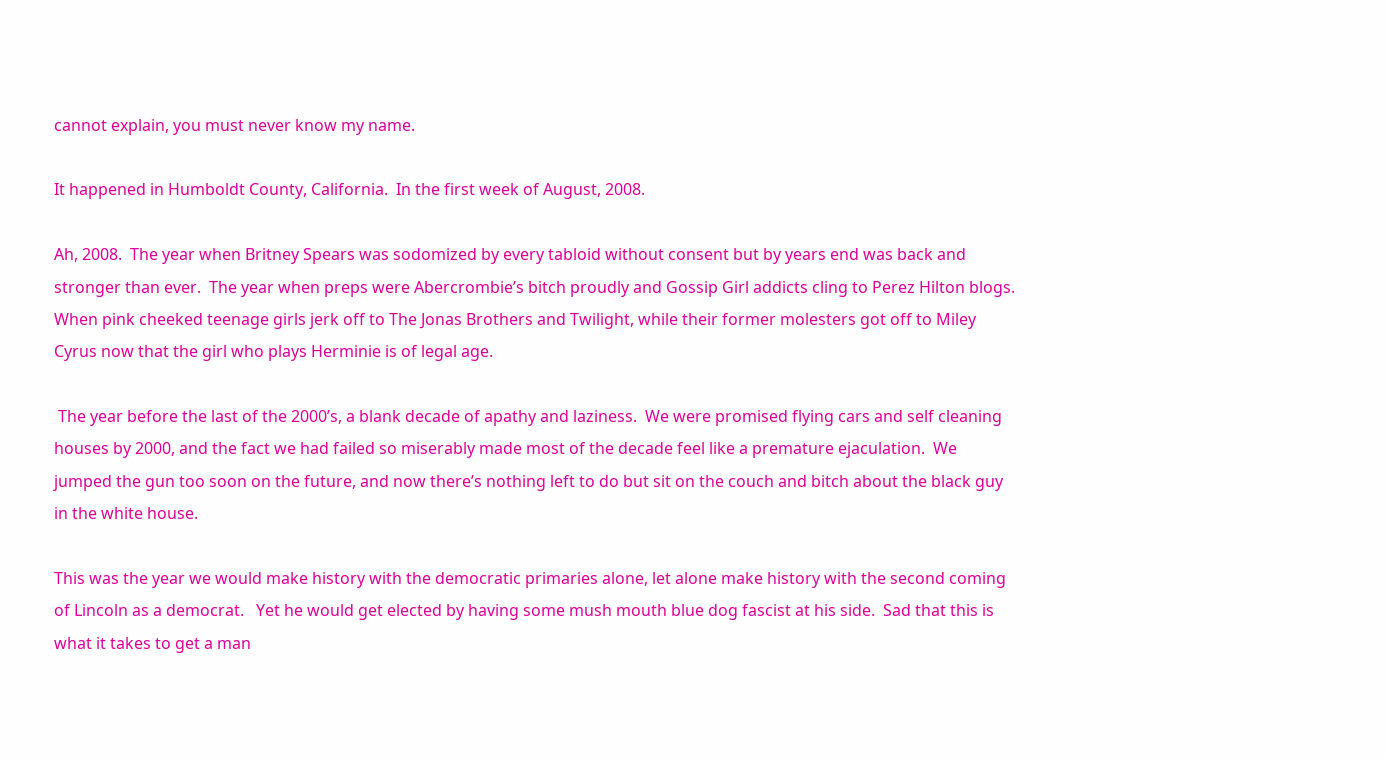cannot explain, you must never know my name.

It happened in Humboldt County, California.  In the first week of August, 2008.

Ah, 2008.  The year when Britney Spears was sodomized by every tabloid without consent but by years end was back and stronger than ever.  The year when preps were Abercrombie’s bitch proudly and Gossip Girl addicts cling to Perez Hilton blogs. When pink cheeked teenage girls jerk off to The Jonas Brothers and Twilight, while their former molesters got off to Miley Cyrus now that the girl who plays Herminie is of legal age.

 The year before the last of the 2000’s, a blank decade of apathy and laziness.  We were promised flying cars and self cleaning houses by 2000, and the fact we had failed so miserably made most of the decade feel like a premature ejaculation.  We jumped the gun too soon on the future, and now there’s nothing left to do but sit on the couch and bitch about the black guy in the white house.

This was the year we would make history with the democratic primaries alone, let alone make history with the second coming of Lincoln as a democrat.   Yet he would get elected by having some mush mouth blue dog fascist at his side.  Sad that this is what it takes to get a man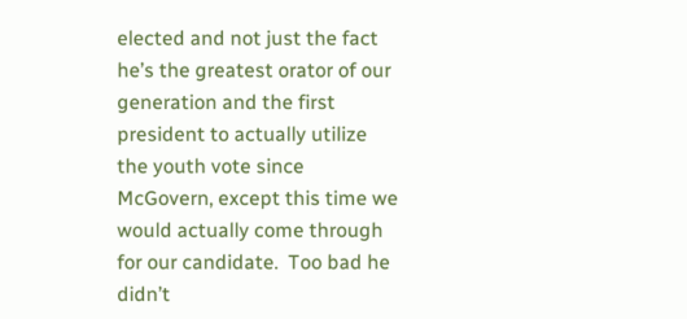elected and not just the fact he’s the greatest orator of our generation and the first president to actually utilize the youth vote since McGovern, except this time we would actually come through for our candidate.  Too bad he didn’t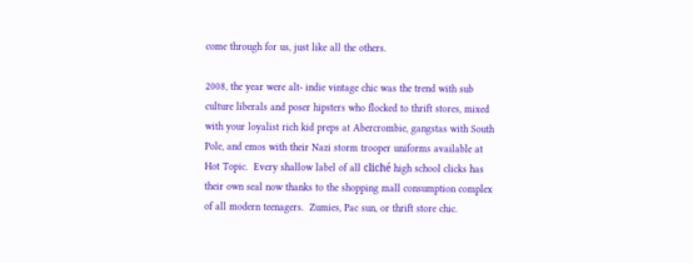come through for us, just like all the others.

2008, the year were alt- indie vintage chic was the trend with sub culture liberals and poser hipsters who flocked to thrift stores, mixed with your loyalist rich kid preps at Abercrombie, gangstas with South Pole, and emos with their Nazi storm trooper uniforms available at Hot Topic.  Every shallow label of all cliché high school clicks has their own seal now thanks to the shopping mall consumption complex of all modern teenagers.  Zumies, Pac sun, or thrift store chic.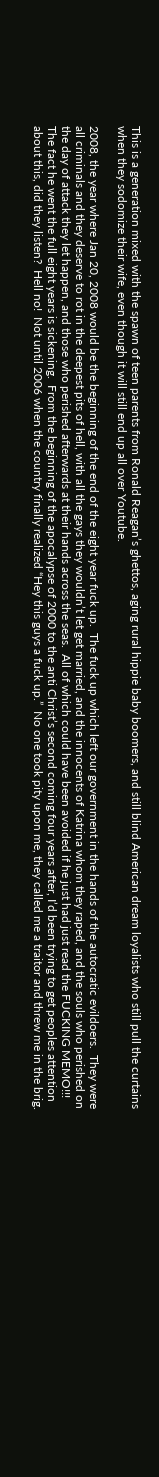This is a generation mixed with the spawn of teen parents from Ronald Reagan’s ghettos, aging rural hippie baby boomers, and still blind American dream loyalists who still pull the curtains when they sodomize their wife, even though it will still end up all over Youtube.

2008, the year where Jan 20, 2008 would be the beginning of the end of the eight year fuck up.  The fuck up which left our government in the hands of the autocratic evildoers.  They were all criminals and they deserve to rot in the deepest pits of hell, with all the gays they wouldn’t let get married, and the innocents of Katrina whom they raped, and the souls who perished on the day of attack they let happen, and those who perished afterwards at their hands across the seas.  All of which could have been avoided if he just had just read the FUCKING MEMO!!!  The fact he went the full eight years is sickening.  From the beginning of the apocalypse of 2000 to the anti Christ’s second coming four years after, I’d been trying to get peoples attention about this, did they listen?  Hell no!  Not until 2006 when the country finally realized “Hey this guys a fuck up.”  No one took pity upon me, they called me a traitor and threw me in the brig.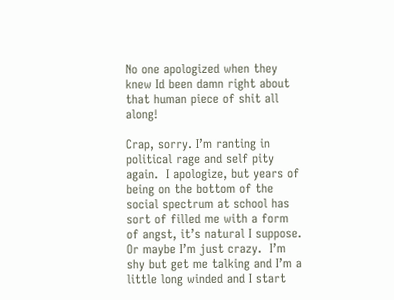No one apologized when they knew Id been damn right about that human piece of shit all along!

Crap, sorry. I’m ranting in political rage and self pity again.  I apologize, but years of being on the bottom of the social spectrum at school has sort of filled me with a form of angst, it’s natural I suppose.  Or maybe I’m just crazy.  I’m shy but get me talking and I’m a little long winded and I start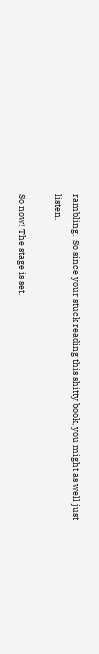rambling.  So since your stuck reading this shitty book, you might as well just listen.

So now! The stage is set.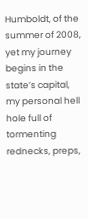Humboldt, of the summer of 2008, yet my journey begins in the state’s capital, my personal hell hole full of tormenting rednecks, preps,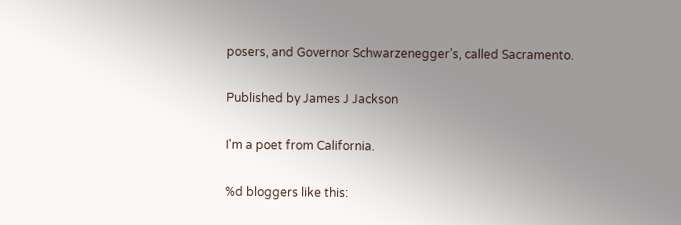posers, and Governor Schwarzenegger’s, called Sacramento.

Published by James J Jackson

I'm a poet from California.

%d bloggers like this: